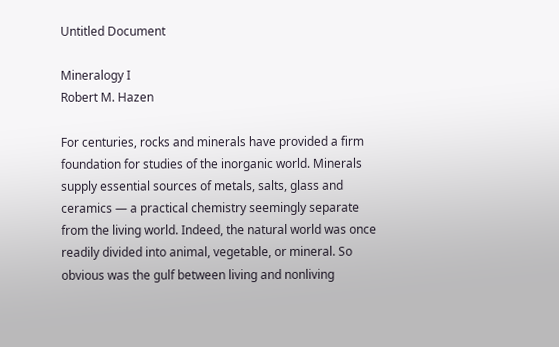Untitled Document

Mineralogy I
Robert M. Hazen

For centuries, rocks and minerals have provided a firm foundation for studies of the inorganic world. Minerals supply essential sources of metals, salts, glass and ceramics — a practical chemistry seemingly separate from the living world. Indeed, the natural world was once readily divided into animal, vegetable, or mineral. So obvious was the gulf between living and nonliving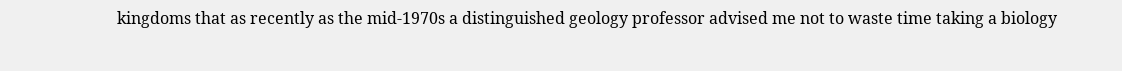kingdoms that as recently as the mid-1970s a distinguished geology professor advised me not to waste time taking a biology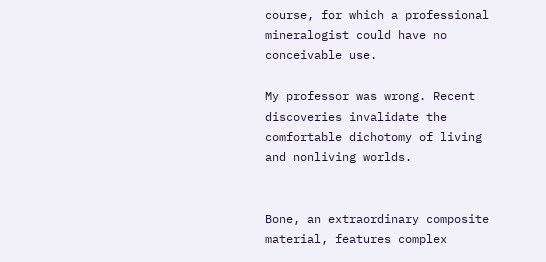course, for which a professional mineralogist could have no conceivable use.

My professor was wrong. Recent discoveries invalidate the comfortable dichotomy of living and nonliving worlds.


Bone, an extraordinary composite material, features complex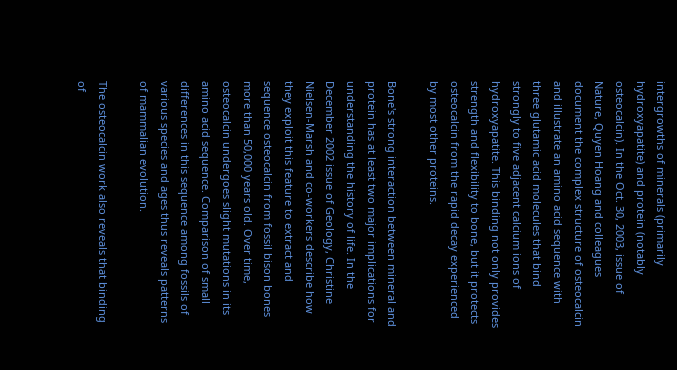intergrowths of minerals (primarily hydroxyapatite) and protein (notably osteocalcin). In the Oct. 30, 2003, issue of Nature, Quyen Hoang and colleagues document the complex structure of osteocalcin and illustrate an amino acid sequence with three glutamic acid molecules that bind strongly to five adjacent calcium ions of hydroxyapatite. This binding not only provides strength and flexibility to bone, but it protects osteocalcin from the rapid decay experienced by most other proteins.

Bone's strong interaction between mineral and protein has at least two major implications for understanding the history of life. In the December 2002 issue of Geology, Christine Nielsen-Marsh and co-workers describe how they exploit this feature to extract and sequence osteocalcin from fossil bison bones more than 50,000 years old. Over time, osteocalcin undergoes slight mutations in its amino acid sequence. Comparison of small differences in this sequence among fossils of various species and ages thus reveals patterns of mammalian evolution.

The osteocalcin work also reveals that binding of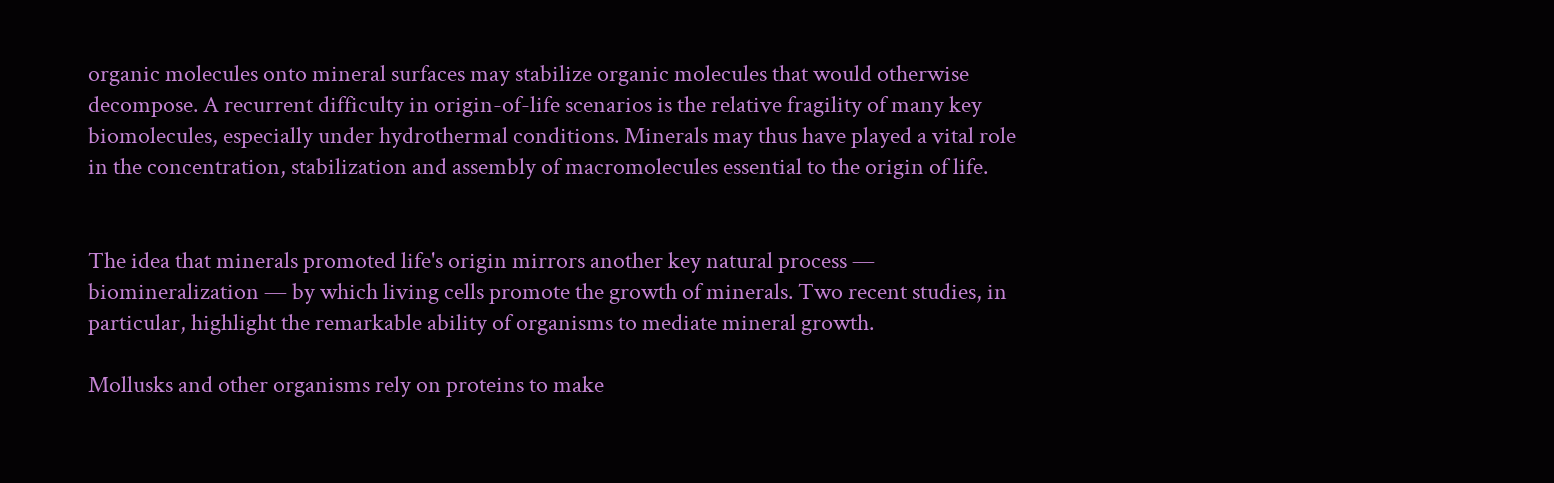organic molecules onto mineral surfaces may stabilize organic molecules that would otherwise decompose. A recurrent difficulty in origin-of-life scenarios is the relative fragility of many key biomolecules, especially under hydrothermal conditions. Minerals may thus have played a vital role in the concentration, stabilization and assembly of macromolecules essential to the origin of life.


The idea that minerals promoted life's origin mirrors another key natural process — biomineralization — by which living cells promote the growth of minerals. Two recent studies, in particular, highlight the remarkable ability of organisms to mediate mineral growth.

Mollusks and other organisms rely on proteins to make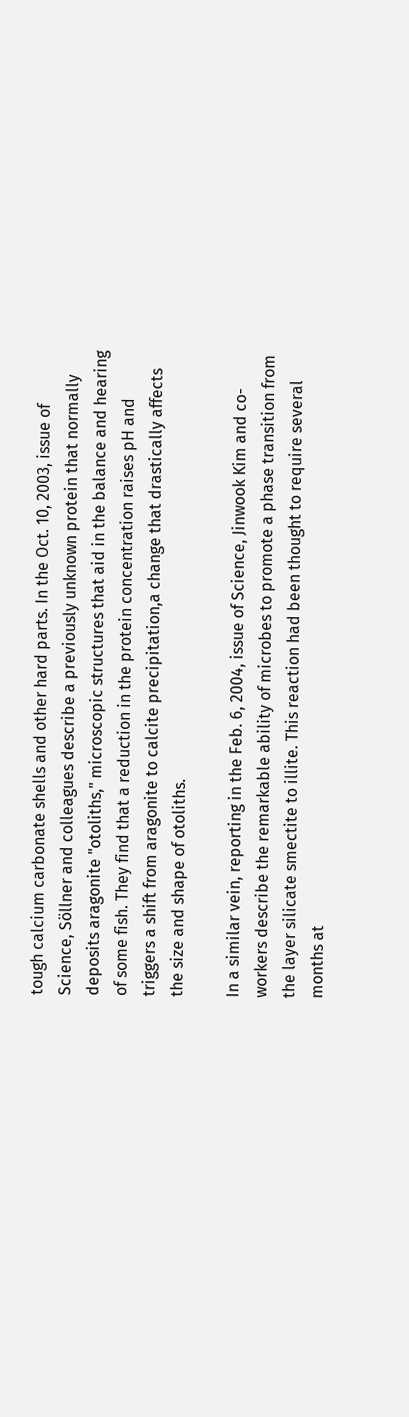tough calcium carbonate shells and other hard parts. In the Oct. 10, 2003, issue of Science, Söllner and colleagues describe a previously unknown protein that normally deposits aragonite "otoliths," microscopic structures that aid in the balance and hearing of some fish. They find that a reduction in the protein concentration raises pH and triggers a shift from aragonite to calcite precipitation,a change that drastically affects the size and shape of otoliths.

In a similar vein, reporting in the Feb. 6, 2004, issue of Science, Jinwook Kim and co-workers describe the remarkable ability of microbes to promote a phase transition from the layer silicate smectite to illite. This reaction had been thought to require several months at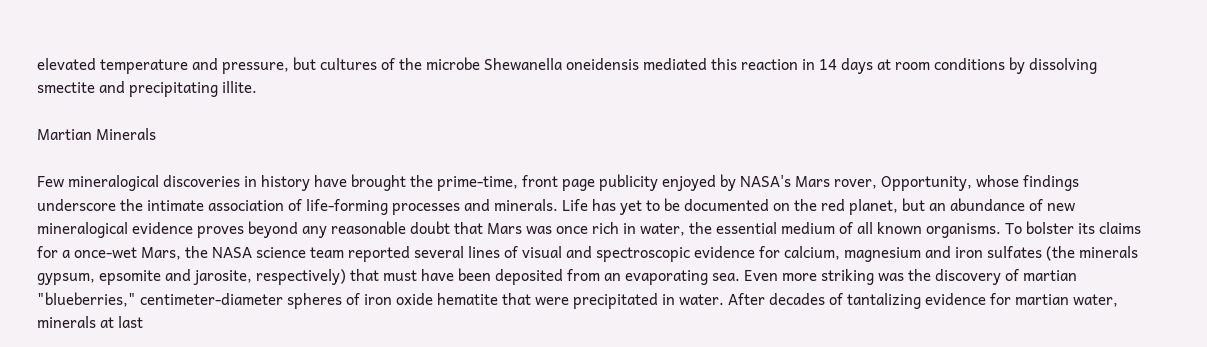elevated temperature and pressure, but cultures of the microbe Shewanella oneidensis mediated this reaction in 14 days at room conditions by dissolving smectite and precipitating illite.

Martian Minerals

Few mineralogical discoveries in history have brought the prime-time, front page publicity enjoyed by NASA's Mars rover, Opportunity, whose findings underscore the intimate association of life-forming processes and minerals. Life has yet to be documented on the red planet, but an abundance of new mineralogical evidence proves beyond any reasonable doubt that Mars was once rich in water, the essential medium of all known organisms. To bolster its claims for a once-wet Mars, the NASA science team reported several lines of visual and spectroscopic evidence for calcium, magnesium and iron sulfates (the minerals gypsum, epsomite and jarosite, respectively) that must have been deposited from an evaporating sea. Even more striking was the discovery of martian "blueberries," centimeter-diameter spheres of iron oxide hematite that were precipitated in water. After decades of tantalizing evidence for martian water, minerals at last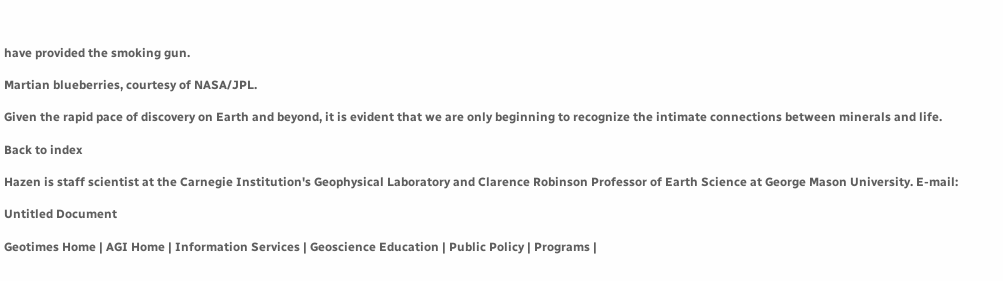have provided the smoking gun.

Martian blueberries, courtesy of NASA/JPL.

Given the rapid pace of discovery on Earth and beyond, it is evident that we are only beginning to recognize the intimate connections between minerals and life.

Back to index

Hazen is staff scientist at the Carnegie Institution's Geophysical Laboratory and Clarence Robinson Professor of Earth Science at George Mason University. E-mail:

Untitled Document

Geotimes Home | AGI Home | Information Services | Geoscience Education | Public Policy | Programs |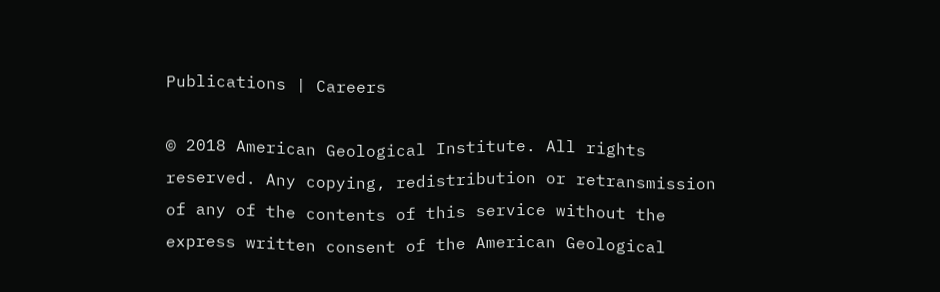Publications | Careers

© 2018 American Geological Institute. All rights reserved. Any copying, redistribution or retransmission of any of the contents of this service without the express written consent of the American Geological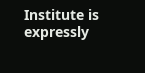Institute is expressly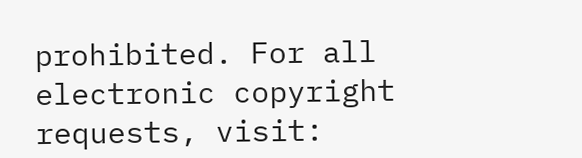prohibited. For all electronic copyright requests, visit: